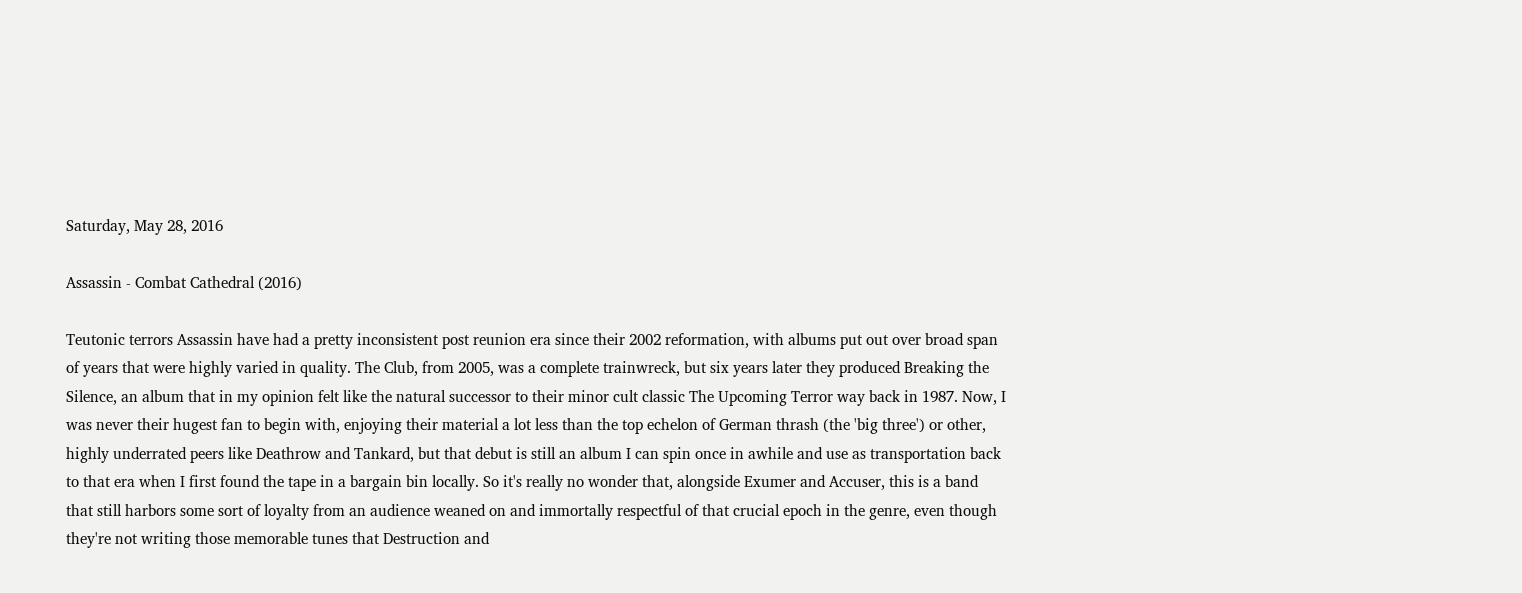Saturday, May 28, 2016

Assassin - Combat Cathedral (2016)

Teutonic terrors Assassin have had a pretty inconsistent post reunion era since their 2002 reformation, with albums put out over broad span of years that were highly varied in quality. The Club, from 2005, was a complete trainwreck, but six years later they produced Breaking the Silence, an album that in my opinion felt like the natural successor to their minor cult classic The Upcoming Terror way back in 1987. Now, I was never their hugest fan to begin with, enjoying their material a lot less than the top echelon of German thrash (the 'big three') or other, highly underrated peers like Deathrow and Tankard, but that debut is still an album I can spin once in awhile and use as transportation back to that era when I first found the tape in a bargain bin locally. So it's really no wonder that, alongside Exumer and Accuser, this is a band that still harbors some sort of loyalty from an audience weaned on and immortally respectful of that crucial epoch in the genre, even though they're not writing those memorable tunes that Destruction and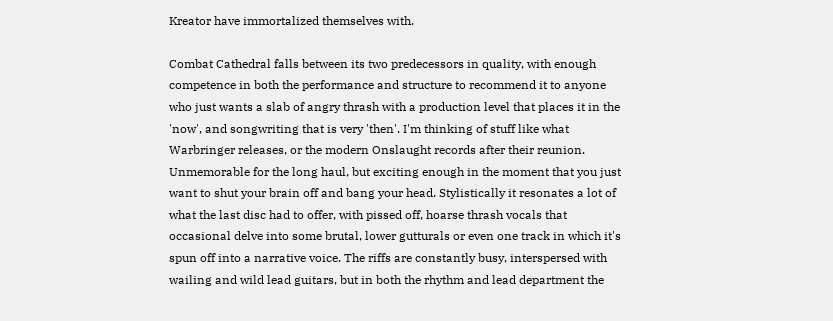Kreator have immortalized themselves with.

Combat Cathedral falls between its two predecessors in quality, with enough competence in both the performance and structure to recommend it to anyone who just wants a slab of angry thrash with a production level that places it in the 'now', and songwriting that is very 'then'. I'm thinking of stuff like what Warbringer releases, or the modern Onslaught records after their reunion. Unmemorable for the long haul, but exciting enough in the moment that you just want to shut your brain off and bang your head. Stylistically it resonates a lot of what the last disc had to offer, with pissed off, hoarse thrash vocals that occasional delve into some brutal, lower gutturals or even one track in which it's spun off into a narrative voice. The riffs are constantly busy, interspersed with wailing and wild lead guitars, but in both the rhythm and lead department the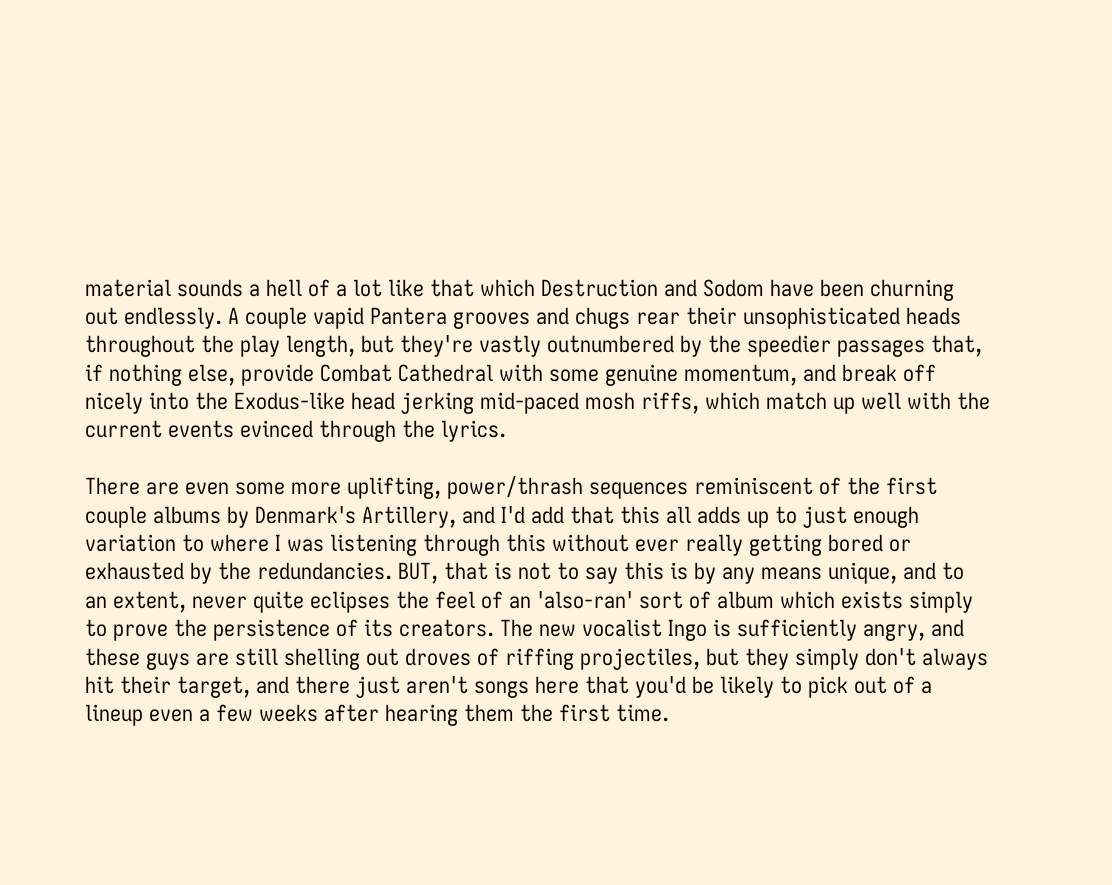material sounds a hell of a lot like that which Destruction and Sodom have been churning out endlessly. A couple vapid Pantera grooves and chugs rear their unsophisticated heads throughout the play length, but they're vastly outnumbered by the speedier passages that, if nothing else, provide Combat Cathedral with some genuine momentum, and break off nicely into the Exodus-like head jerking mid-paced mosh riffs, which match up well with the current events evinced through the lyrics.

There are even some more uplifting, power/thrash sequences reminiscent of the first couple albums by Denmark's Artillery, and I'd add that this all adds up to just enough variation to where I was listening through this without ever really getting bored or exhausted by the redundancies. BUT, that is not to say this is by any means unique, and to an extent, never quite eclipses the feel of an 'also-ran' sort of album which exists simply to prove the persistence of its creators. The new vocalist Ingo is sufficiently angry, and these guys are still shelling out droves of riffing projectiles, but they simply don't always hit their target, and there just aren't songs here that you'd be likely to pick out of a lineup even a few weeks after hearing them the first time.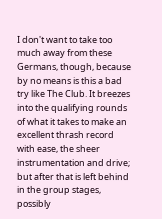I don't want to take too much away from these Germans, though, because by no means is this a bad try like The Club. It breezes into the qualifying rounds of what it takes to make an excellent thrash record with ease, the sheer instrumentation and drive; but after that is left behind in the group stages, possibly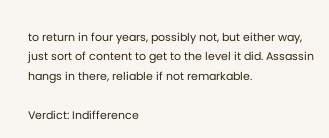to return in four years, possibly not, but either way, just sort of content to get to the level it did. Assassin hangs in there, reliable if not remarkable.

Verdict: Indifference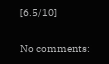[6.5/10]

No comments: